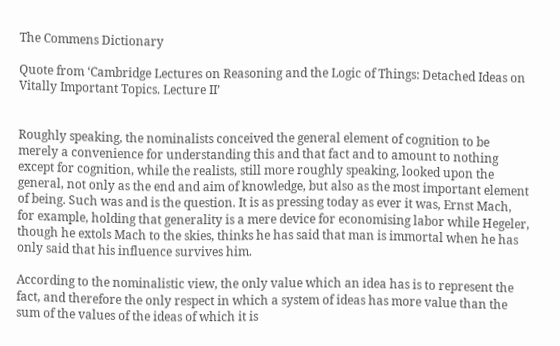The Commens Dictionary

Quote from ‘Cambridge Lectures on Reasoning and the Logic of Things: Detached Ideas on Vitally Important Topics. Lecture II’


Roughly speaking, the nominalists conceived the general element of cognition to be merely a convenience for understanding this and that fact and to amount to nothing except for cognition, while the realists, still more roughly speaking, looked upon the general, not only as the end and aim of knowledge, but also as the most important element of being. Such was and is the question. It is as pressing today as ever it was, Ernst Mach, for example, holding that generality is a mere device for economising labor while Hegeler, though he extols Mach to the skies, thinks he has said that man is immortal when he has only said that his influence survives him.

According to the nominalistic view, the only value which an idea has is to represent the fact, and therefore the only respect in which a system of ideas has more value than the sum of the values of the ideas of which it is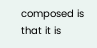composed is that it is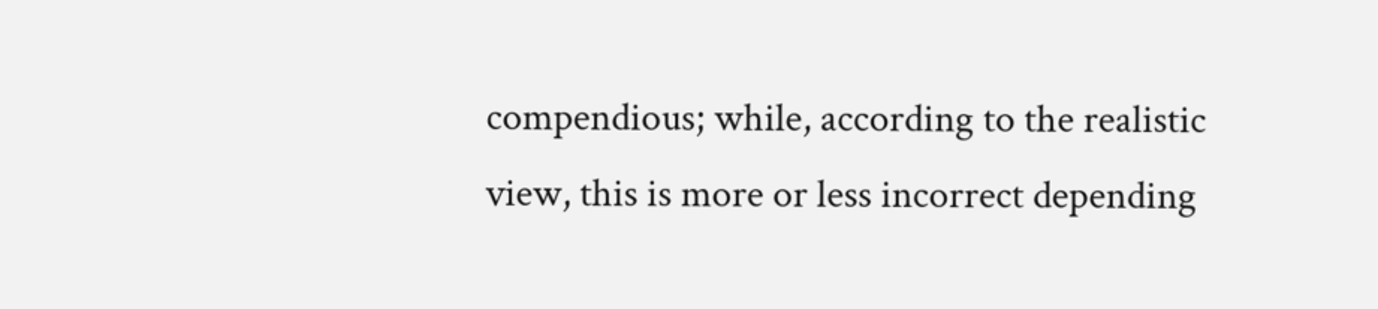compendious; while, according to the realistic view, this is more or less incorrect depending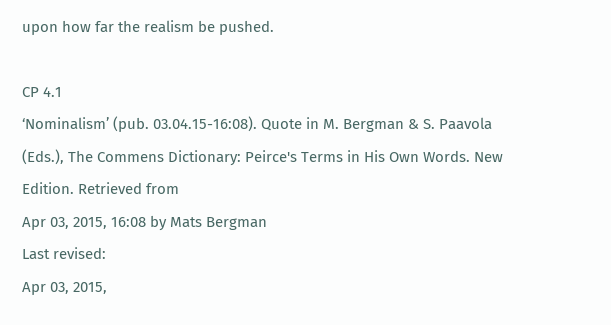upon how far the realism be pushed.

CP 4.1
‘Nominalism’ (pub. 03.04.15-16:08). Quote in M. Bergman & S. Paavola (Eds.), The Commens Dictionary: Peirce's Terms in His Own Words. New Edition. Retrieved from
Apr 03, 2015, 16:08 by Mats Bergman
Last revised:
Apr 03, 2015,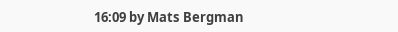16:09 by Mats Bergman